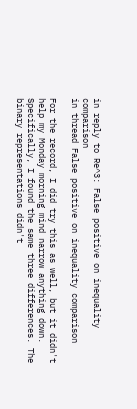in reply to Re^3: False positive on inequality comparison
in thread False positive on inequality comparison

For the record, I did try this as well, but it didn't help my Monday morning mind narrow anything down. Specifically, I found the same three differences. The binary representations didn't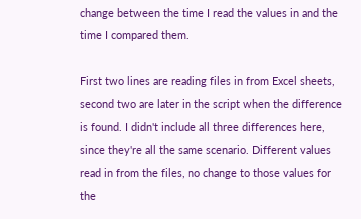change between the time I read the values in and the time I compared them.

First two lines are reading files in from Excel sheets, second two are later in the script when the difference is found. I didn't include all three differences here, since they're all the same scenario. Different values read in from the files, no change to those values for the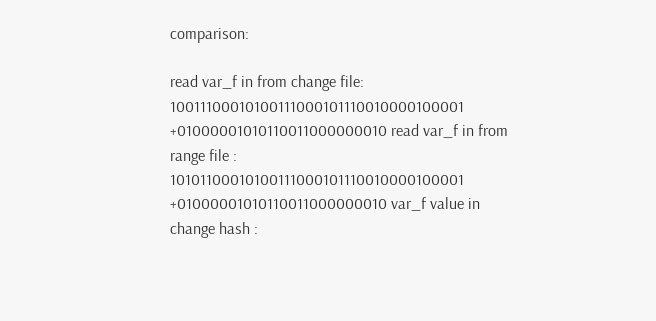comparison:

read var_f in from change file: 10011100010100111000101110010000100001 +01000001010110011000000010 read var_f in from range file : 10101100010100111000101110010000100001 +01000001010110011000000010 var_f value in change hash :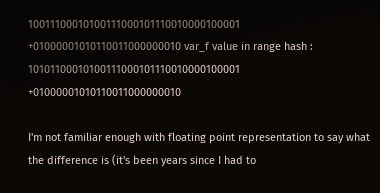10011100010100111000101110010000100001 +01000001010110011000000010 var_f value in range hash : 10101100010100111000101110010000100001 +01000001010110011000000010

I'm not familiar enough with floating point representation to say what the difference is (it's been years since I had to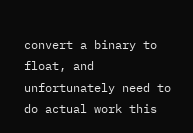convert a binary to float, and unfortunately need to do actual work this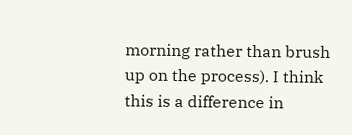morning rather than brush up on the process). I think this is a difference in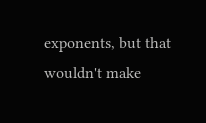exponents, but that wouldn't make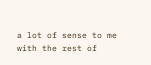a lot of sense to me with the rest of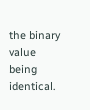the binary value being identical.